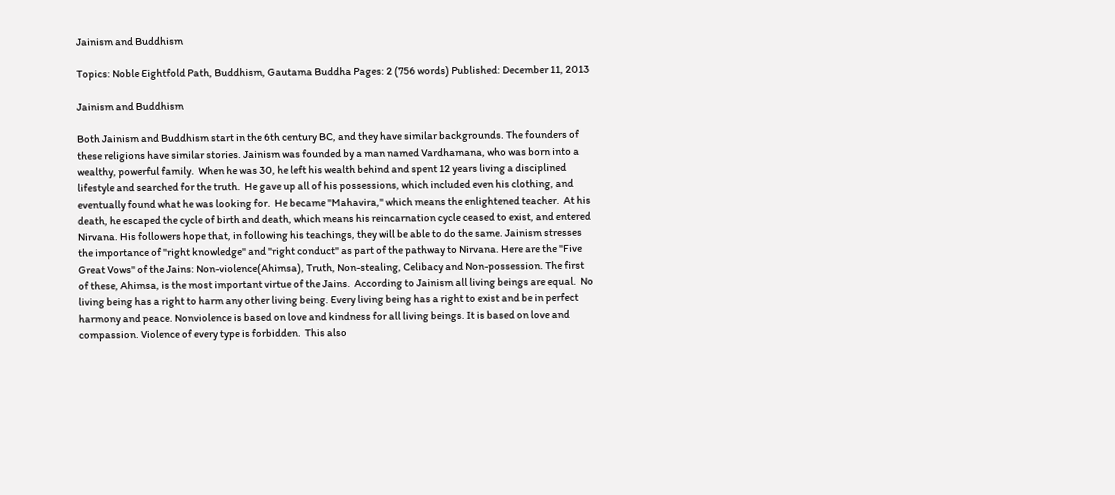Jainism and Buddhism

Topics: Noble Eightfold Path, Buddhism, Gautama Buddha Pages: 2 (756 words) Published: December 11, 2013

Jainism and Buddhism

Both Jainism and Buddhism start in the 6th century BC, and they have similar backgrounds. The founders of these religions have similar stories. Jainism was founded by a man named Vardhamana, who was born into a wealthy, powerful family.  When he was 30, he left his wealth behind and spent 12 years living a disciplined lifestyle and searched for the truth.  He gave up all of his possessions, which included even his clothing, and eventually found what he was looking for.  He became "Mahavira," which means the enlightened teacher.  At his death, he escaped the cycle of birth and death, which means his reincarnation cycle ceased to exist, and entered Nirvana. His followers hope that, in following his teachings, they will be able to do the same. Jainism stresses the importance of "right knowledge" and "right conduct" as part of the pathway to Nirvana. Here are the "Five Great Vows" of the Jains: Non-violence(Ahimsa), Truth, Non-stealing, Celibacy and Non-possession. The first of these, Ahimsa, is the most important virtue of the Jains.  According to Jainism all living beings are equal.  No living being has a right to harm any other living being. Every living being has a right to exist and be in perfect harmony and peace. Nonviolence is based on love and kindness for all living beings. It is based on love and compassion. Violence of every type is forbidden.  This also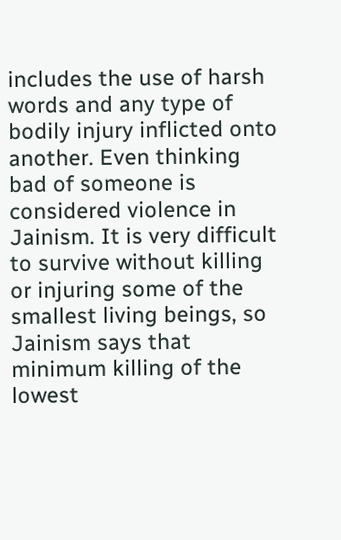includes the use of harsh words and any type of bodily injury inflicted onto another. Even thinking bad of someone is considered violence in Jainism. It is very difficult to survive without killing or injuring some of the smallest living beings, so Jainism says that minimum killing of the lowest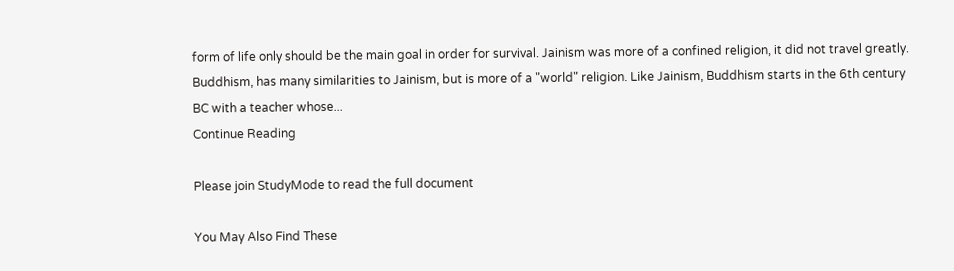form of life only should be the main goal in order for survival. Jainism was more of a confined religion, it did not travel greatly. Buddhism, has many similarities to Jainism, but is more of a "world" religion. Like Jainism, Buddhism starts in the 6th century BC with a teacher whose...
Continue Reading

Please join StudyMode to read the full document

You May Also Find These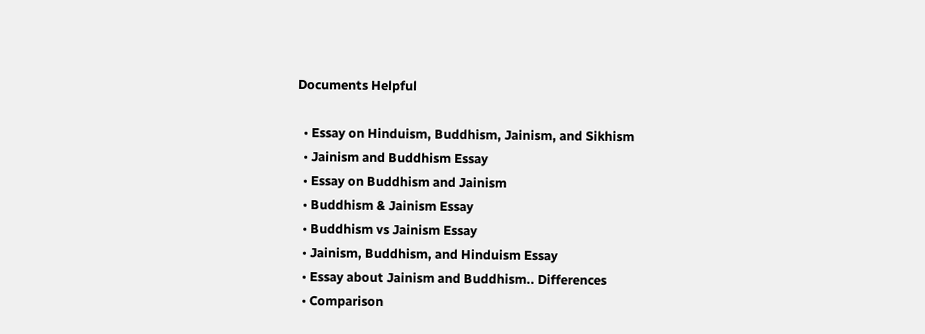Documents Helpful

  • Essay on Hinduism, Buddhism, Jainism, and Sikhism
  • Jainism and Buddhism Essay
  • Essay on Buddhism and Jainism
  • Buddhism & Jainism Essay
  • Buddhism vs Jainism Essay
  • Jainism, Buddhism, and Hinduism Essay
  • Essay about Jainism and Buddhism.. Differences
  • Comparison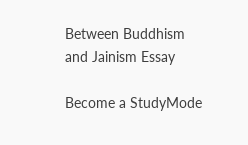Between Buddhism and Jainism Essay

Become a StudyMode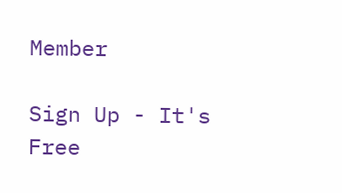Member

Sign Up - It's Free